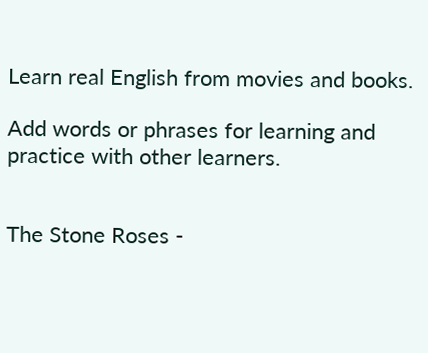Learn real English from movies and books.

Add words or phrases for learning and practice with other learners.


The Stone Roses -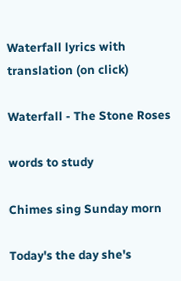Waterfall lyrics with translation (on click)

Waterfall - The Stone Roses

words to study

Chimes sing Sunday morn

Today's the day she's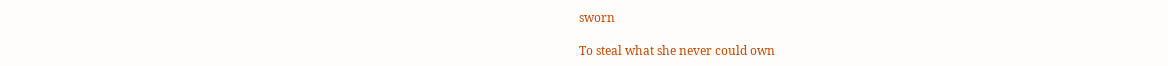sworn

To steal what she never could own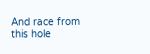And race from this hole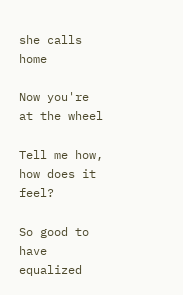she calls home

Now you're at the wheel

Tell me how, how does it feel?

So good to have equalized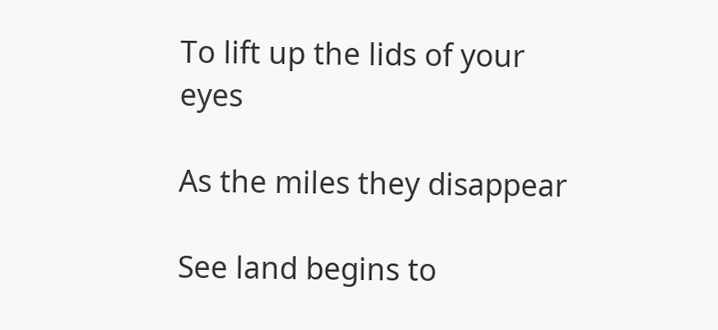To lift up the lids of your eyes

As the miles they disappear

See land begins to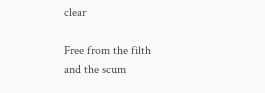clear

Free from the filth and the scum